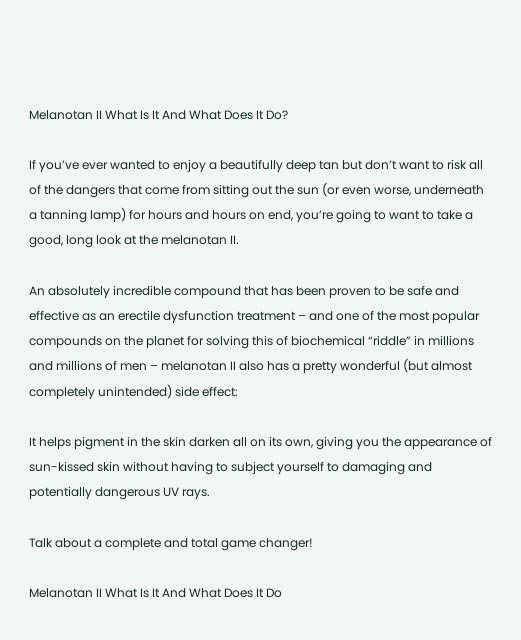Melanotan II What Is It And What Does It Do?

If you’ve ever wanted to enjoy a beautifully deep tan but don’t want to risk all of the dangers that come from sitting out the sun (or even worse, underneath a tanning lamp) for hours and hours on end, you’re going to want to take a good, long look at the melanotan II.

An absolutely incredible compound that has been proven to be safe and effective as an erectile dysfunction treatment – and one of the most popular compounds on the planet for solving this of biochemical “riddle” in millions and millions of men – melanotan II also has a pretty wonderful (but almost completely unintended) side effect:

It helps pigment in the skin darken all on its own, giving you the appearance of sun-kissed skin without having to subject yourself to damaging and potentially dangerous UV rays.

Talk about a complete and total game changer!

Melanotan II What Is It And What Does It Do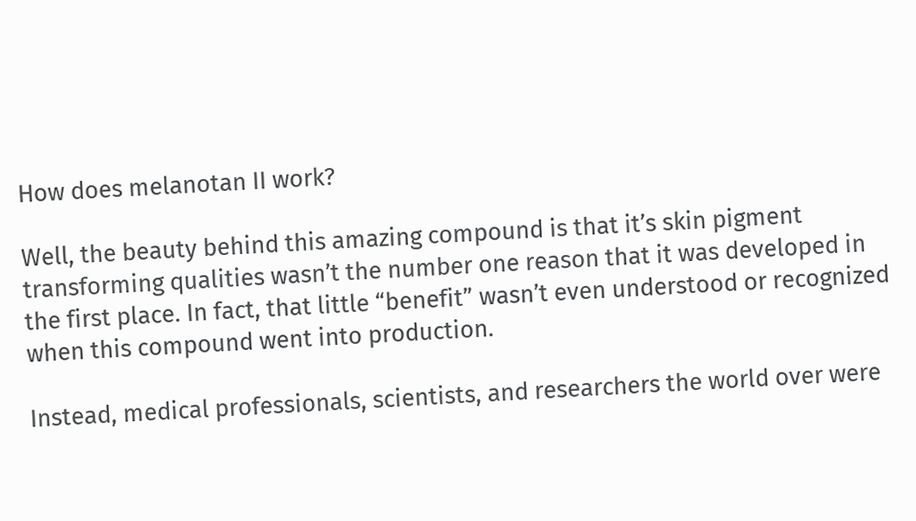How does melanotan II work?

Well, the beauty behind this amazing compound is that it’s skin pigment transforming qualities wasn’t the number one reason that it was developed in the first place. In fact, that little “benefit” wasn’t even understood or recognized when this compound went into production.

Instead, medical professionals, scientists, and researchers the world over were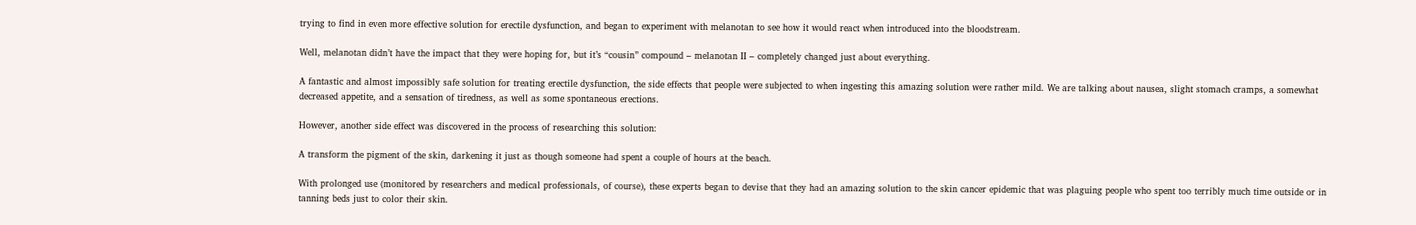trying to find in even more effective solution for erectile dysfunction, and began to experiment with melanotan to see how it would react when introduced into the bloodstream.

Well, melanotan didn’t have the impact that they were hoping for, but it’s “cousin” compound – melanotan II – completely changed just about everything.

A fantastic and almost impossibly safe solution for treating erectile dysfunction, the side effects that people were subjected to when ingesting this amazing solution were rather mild. We are talking about nausea, slight stomach cramps, a somewhat decreased appetite, and a sensation of tiredness, as well as some spontaneous erections.

However, another side effect was discovered in the process of researching this solution:

A transform the pigment of the skin, darkening it just as though someone had spent a couple of hours at the beach.

With prolonged use (monitored by researchers and medical professionals, of course), these experts began to devise that they had an amazing solution to the skin cancer epidemic that was plaguing people who spent too terribly much time outside or in tanning beds just to color their skin.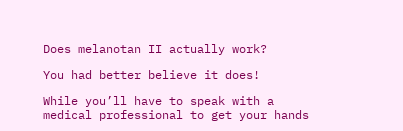Does melanotan II actually work?

You had better believe it does!

While you’ll have to speak with a medical professional to get your hands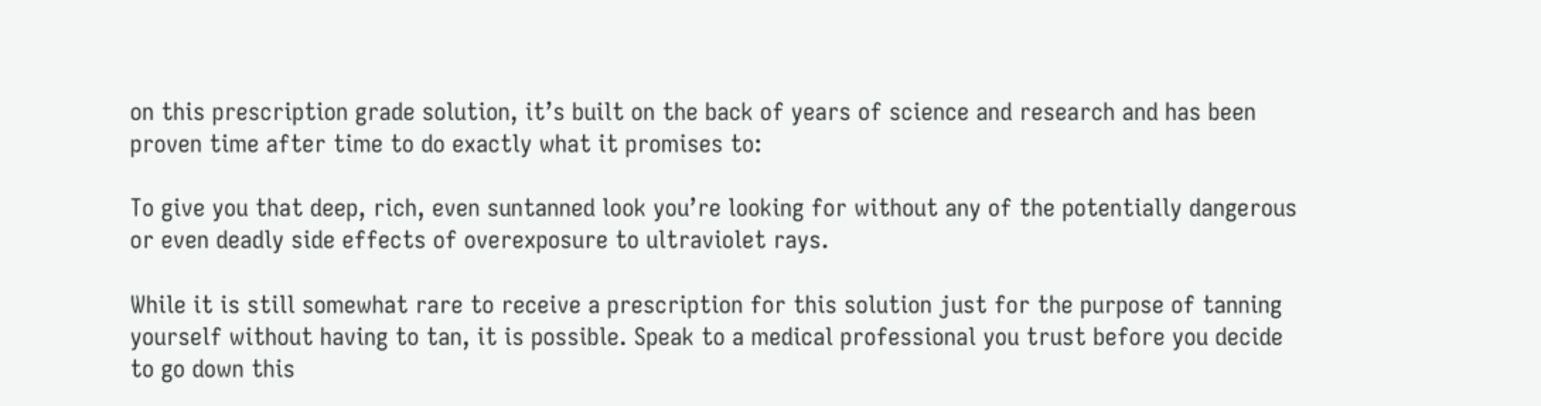on this prescription grade solution, it’s built on the back of years of science and research and has been proven time after time to do exactly what it promises to:

To give you that deep, rich, even suntanned look you’re looking for without any of the potentially dangerous or even deadly side effects of overexposure to ultraviolet rays.

While it is still somewhat rare to receive a prescription for this solution just for the purpose of tanning yourself without having to tan, it is possible. Speak to a medical professional you trust before you decide to go down this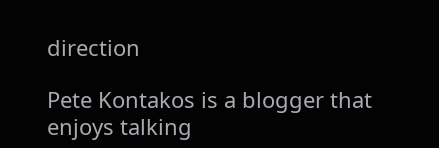direction

Pete Kontakos is a blogger that enjoys talking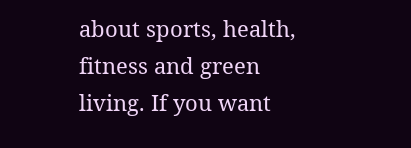about sports, health, fitness and green living. If you want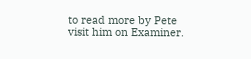to read more by Pete visit him on Examiner.